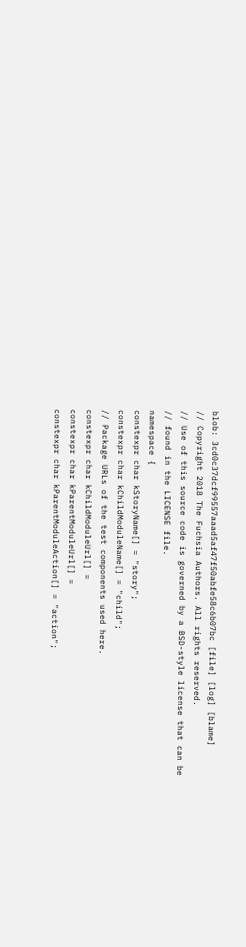blob: 3cd0c37dcf99557aaad5af47f50abfe58c6b07bc [file] [log] [blame]
// Copyright 2018 The Fuchsia Authors. All rights reserved.
// Use of this source code is governed by a BSD-style license that can be
// found in the LICENSE file.
namespace {
constexpr char kStoryName[] = "story";
constexpr char kChildModuleName[] = "child";
// Package URLs of the test components used here.
constexpr char kChildModuleUrl[] =
constexpr char kParentModuleUrl[] =
constexpr char kParentModuleAction[] = "action";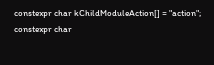constexpr char kChildModuleAction[] = "action";
constexpr char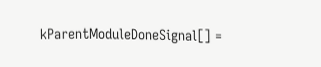kParentModuleDoneSignal[] =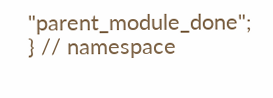"parent_module_done";
} // namespace